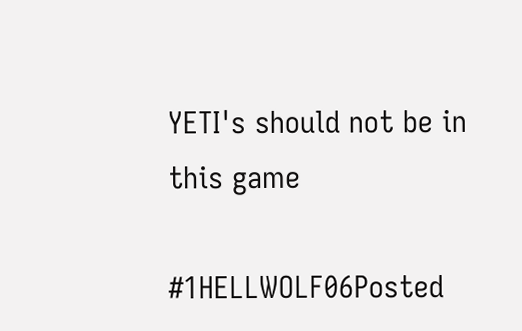YETI's should not be in this game

#1HELLWOLF06Posted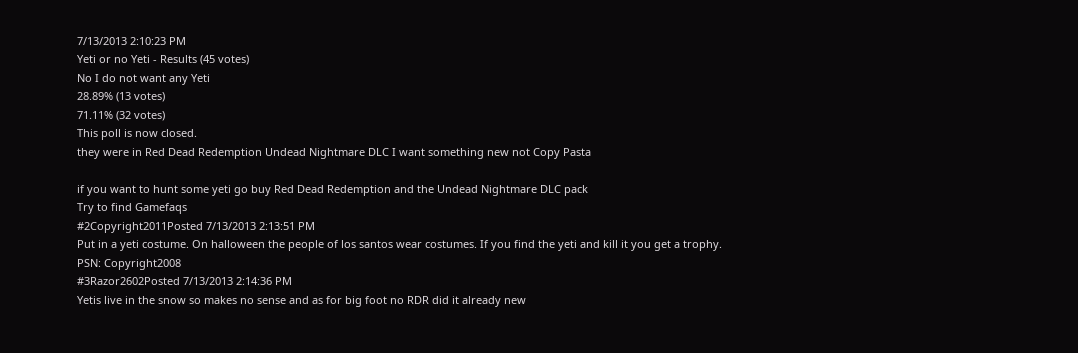7/13/2013 2:10:23 PM
Yeti or no Yeti - Results (45 votes)
No I do not want any Yeti
28.89% (13 votes)
71.11% (32 votes)
This poll is now closed.
they were in Red Dead Redemption Undead Nightmare DLC I want something new not Copy Pasta

if you want to hunt some yeti go buy Red Dead Redemption and the Undead Nightmare DLC pack
Try to find Gamefaqs
#2Copyright2011Posted 7/13/2013 2:13:51 PM
Put in a yeti costume. On halloween the people of los santos wear costumes. If you find the yeti and kill it you get a trophy.
PSN: Copyright2008
#3Razor2602Posted 7/13/2013 2:14:36 PM
Yetis live in the snow so makes no sense and as for big foot no RDR did it already new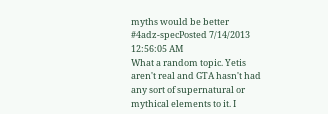myths would be better
#4adz-specPosted 7/14/2013 12:56:05 AM
What a random topic. Yetis aren't real and GTA hasn't had any sort of supernatural or mythical elements to it. I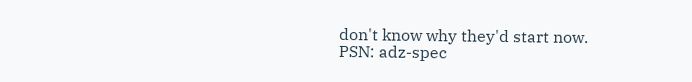don't know why they'd start now.
PSN: adz-spec